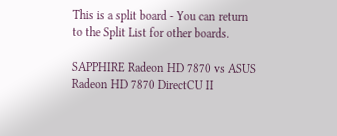This is a split board - You can return to the Split List for other boards.

SAPPHIRE Radeon HD 7870 vs ASUS Radeon HD 7870 DirectCU II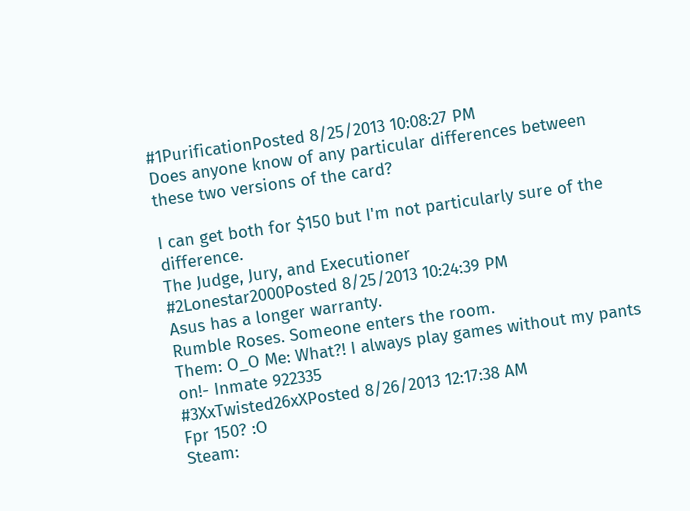#1PurificationPosted 8/25/2013 10:08:27 PM
Does anyone know of any particular differences between these two versions of the card?

I can get both for $150 but I'm not particularly sure of the difference.
The Judge, Jury, and Executioner
#2Lonestar2000Posted 8/25/2013 10:24:39 PM
Asus has a longer warranty.
Rumble Roses. Someone enters the room.
Them: O_O Me: What?! I always play games without my pants on!- Inmate 922335
#3XxTwisted26xXPosted 8/26/2013 12:17:38 AM
Fpr 150? :O
Steam: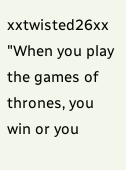xxtwisted26xx
"When you play the games of thrones, you win or you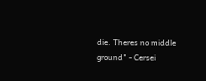die. Theres no middle ground" - Cersei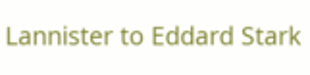Lannister to Eddard Stark